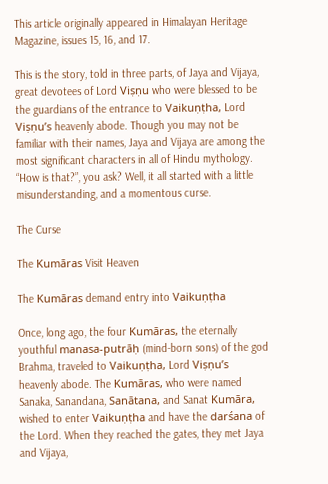This article originally appeared in Himalayan Heritage Magazine, issues 15, 16, and 17.

This is the story, told in three parts, of Jaya and Vijaya, great devotees of Lord Viṣṇu who were blessed to be the guardians of the entrance to Vaikuṇṭha, Lord Viṣṇu’s heavenly abode. Though you may not be familiar with their names, Jaya and Vijaya are among the most significant characters in all of Hindu mythology. “How is that?”, you ask? Well, it all started with a little misunderstanding, and a momentous curse.

The Curse

The Kumāras Visit Heaven

The Kumāras demand entry into Vaikuṇṭha

Once, long ago, the four Kumāras, the eternally youthful manasa-putrāḥ (mind-born sons) of the god Brahma, traveled to Vaikuṇṭha, Lord Viṣṇu’s heavenly abode. The Kumāras, who were named Sanaka, Sanandana, Sanātana, and Sanat Kumāra, wished to enter Vaikuṇṭha and have the darśana of the Lord. When they reached the gates, they met Jaya and Vijaya,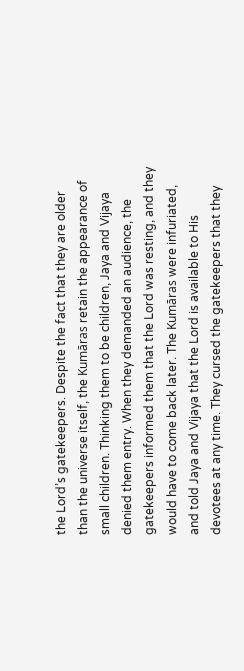the Lord’s gatekeepers. Despite the fact that they are older than the universe itself, the Kumāras retain the appearance of small children. Thinking them to be children, Jaya and Vijaya denied them entry. When they demanded an audience, the gatekeepers informed them that the Lord was resting, and they would have to come back later. The Kumāras were infuriated, and told Jaya and Vijaya that the Lord is available to His devotees at any time. They cursed the gatekeepers that they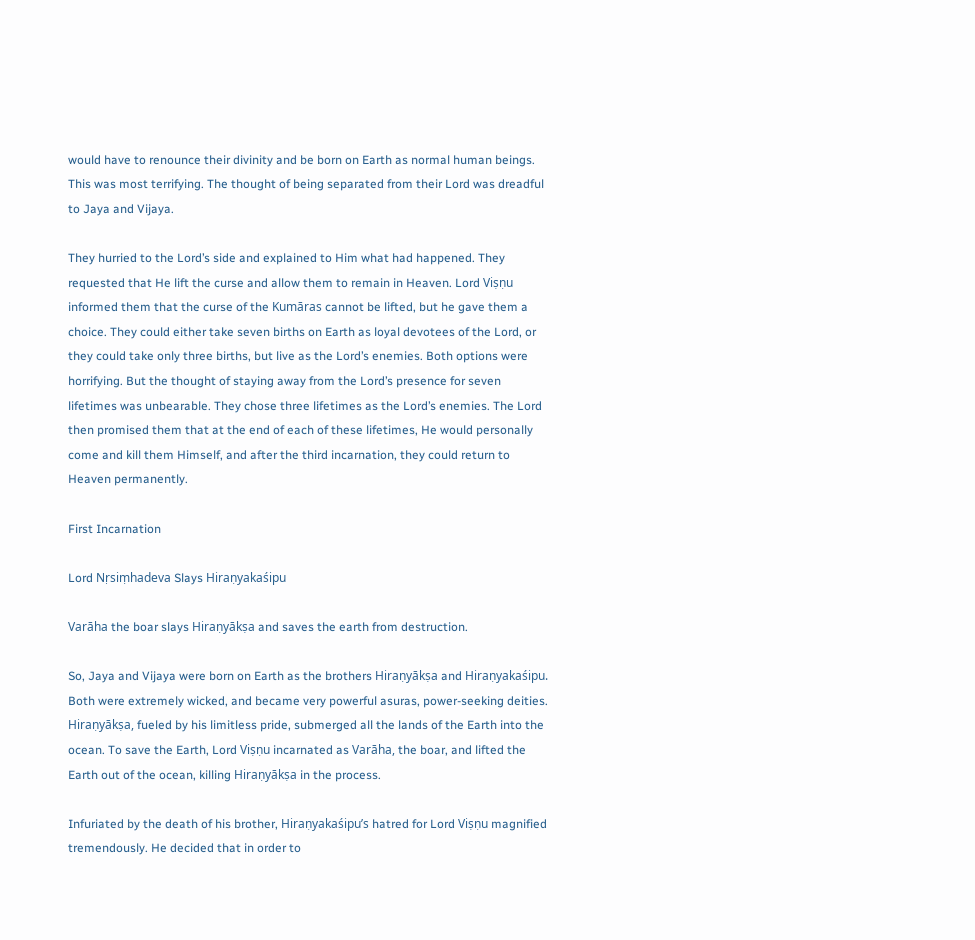would have to renounce their divinity and be born on Earth as normal human beings. This was most terrifying. The thought of being separated from their Lord was dreadful to Jaya and Vijaya.

They hurried to the Lord’s side and explained to Him what had happened. They requested that He lift the curse and allow them to remain in Heaven. Lord Viṣṇu informed them that the curse of the Kumāras cannot be lifted, but he gave them a choice. They could either take seven births on Earth as loyal devotees of the Lord, or they could take only three births, but live as the Lord’s enemies. Both options were horrifying. But the thought of staying away from the Lord’s presence for seven lifetimes was unbearable. They chose three lifetimes as the Lord’s enemies. The Lord then promised them that at the end of each of these lifetimes, He would personally come and kill them Himself, and after the third incarnation, they could return to Heaven permanently.

First Incarnation

Lord Nṛsiṃhadeva Slays Hiraṇyakaśipu

Varāha the boar slays Hiraṇyākṣa and saves the earth from destruction.

So, Jaya and Vijaya were born on Earth as the brothers Hiraṇyākṣa and Hiraṇyakaśipu. Both were extremely wicked, and became very powerful asuras, power-seeking deities. Hiraṇyākṣa, fueled by his limitless pride, submerged all the lands of the Earth into the ocean. To save the Earth, Lord Viṣṇu incarnated as Varāha, the boar, and lifted the Earth out of the ocean, killing Hiraṇyākṣa in the process.

Infuriated by the death of his brother, Hiraṇyakaśipu’s hatred for Lord Viṣṇu magnified tremendously. He decided that in order to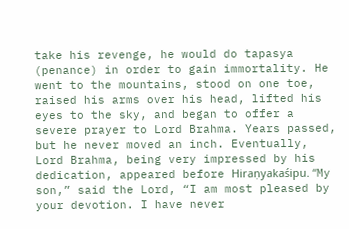take his revenge, he would do tapasya (penance) in order to gain immortality. He went to the mountains, stood on one toe, raised his arms over his head, lifted his eyes to the sky, and began to offer a severe prayer to Lord Brahma. Years passed, but he never moved an inch. Eventually, Lord Brahma, being very impressed by his dedication, appeared before Hiraṇyakaśipu. “My son,” said the Lord, “I am most pleased by your devotion. I have never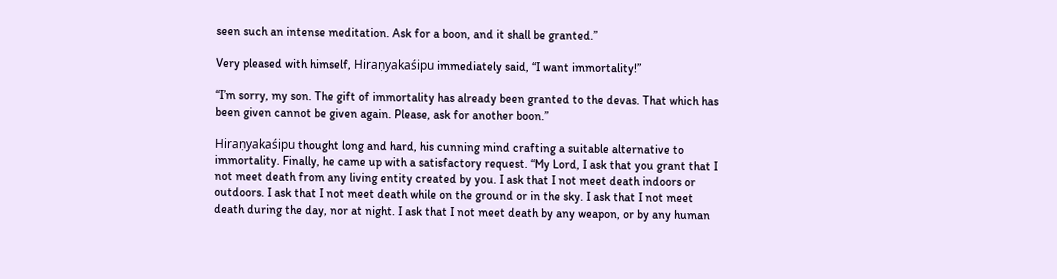seen such an intense meditation. Ask for a boon, and it shall be granted.”

Very pleased with himself, Hiraṇyakaśipu immediately said, “I want immortality!”

“I’m sorry, my son. The gift of immortality has already been granted to the devas. That which has been given cannot be given again. Please, ask for another boon.”

Hiraṇyakaśipu thought long and hard, his cunning mind crafting a suitable alternative to immortality. Finally, he came up with a satisfactory request. “My Lord, I ask that you grant that I not meet death from any living entity created by you. I ask that I not meet death indoors or outdoors. I ask that I not meet death while on the ground or in the sky. I ask that I not meet death during the day, nor at night. I ask that I not meet death by any weapon, or by any human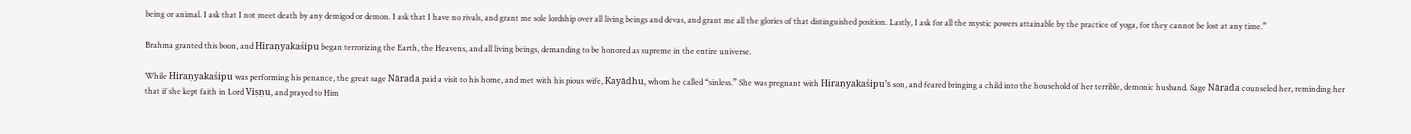being or animal. I ask that I not meet death by any demigod or demon. I ask that I have no rivals, and grant me sole lordship over all living beings and devas, and grant me all the glories of that distinguished position. Lastly, I ask for all the mystic powers attainable by the practice of yoga, for they cannot be lost at any time.”

Brahma granted this boon, and Hiraṇyakaśipu began terrorizing the Earth, the Heavens, and all living beings, demanding to be honored as supreme in the entire universe.

While Hiraṇyakaśipu was performing his penance, the great sage Nārada paid a visit to his home, and met with his pious wife, Kayādhu, whom he called “sinless.” She was pregnant with Hiraṇyakaśipu’s son, and feared bringing a child into the household of her terrible, demonic husband. Sage Nārada counseled her, reminding her that if she kept faith in Lord Viṣṇu, and prayed to Him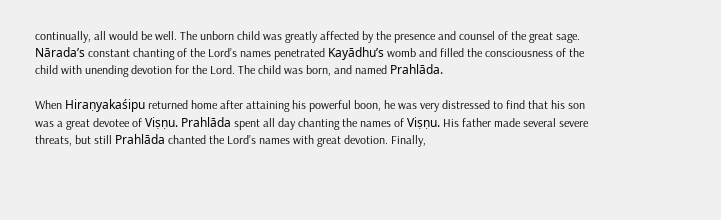continually, all would be well. The unborn child was greatly affected by the presence and counsel of the great sage. Nārada’s constant chanting of the Lord’s names penetrated Kayādhu’s womb and filled the consciousness of the child with unending devotion for the Lord. The child was born, and named Prahlāda.

When Hiraṇyakaśipu returned home after attaining his powerful boon, he was very distressed to find that his son was a great devotee of Viṣṇu. Prahlāda spent all day chanting the names of Viṣṇu. His father made several severe threats, but still Prahlāda chanted the Lord’s names with great devotion. Finally,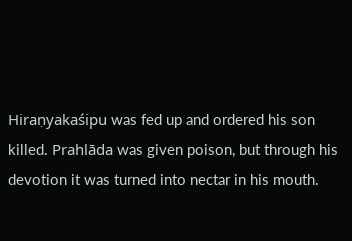Hiraṇyakaśipu was fed up and ordered his son killed. Prahlāda was given poison, but through his devotion it was turned into nectar in his mouth.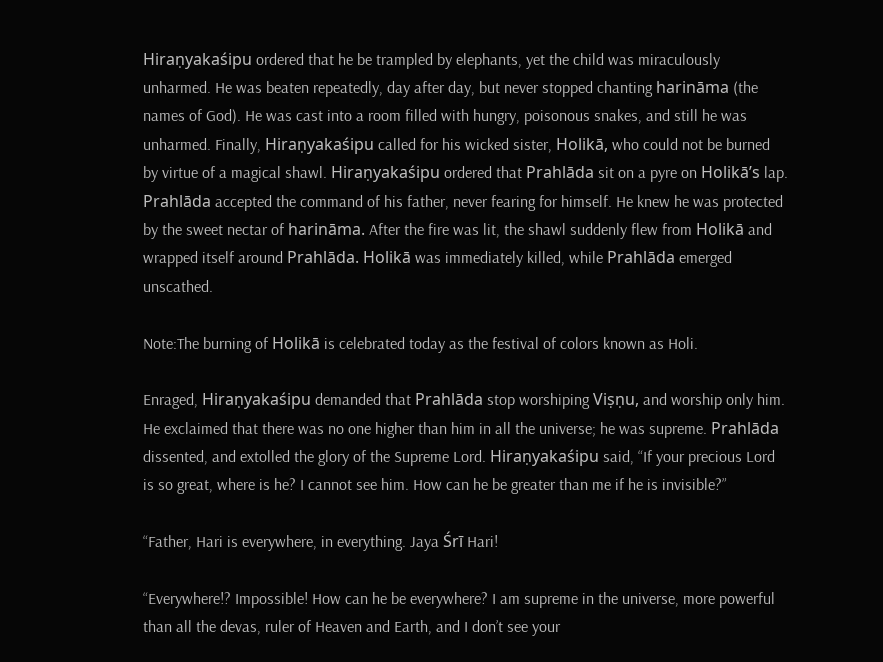Hiraṇyakaśipu ordered that he be trampled by elephants, yet the child was miraculously unharmed. He was beaten repeatedly, day after day, but never stopped chanting harināma (the names of God). He was cast into a room filled with hungry, poisonous snakes, and still he was unharmed. Finally, Hiraṇyakaśipu called for his wicked sister, Holikā, who could not be burned by virtue of a magical shawl. Hiraṇyakaśipu ordered that Prahlāda sit on a pyre on Holikā’s lap. Prahlāda accepted the command of his father, never fearing for himself. He knew he was protected by the sweet nectar of harināma. After the fire was lit, the shawl suddenly flew from Holikā and wrapped itself around Prahlāda. Holikā was immediately killed, while Prahlāda emerged unscathed.

Note:The burning of Holikā is celebrated today as the festival of colors known as Holi.

Enraged, Hiraṇyakaśipu demanded that Prahlāda stop worshiping Viṣṇu, and worship only him. He exclaimed that there was no one higher than him in all the universe; he was supreme. Prahlāda dissented, and extolled the glory of the Supreme Lord. Hiraṇyakaśipu said, “If your precious Lord is so great, where is he? I cannot see him. How can he be greater than me if he is invisible?”

“Father, Hari is everywhere, in everything. Jaya Śrī Hari!

“Everywhere!? Impossible! How can he be everywhere? I am supreme in the universe, more powerful than all the devas, ruler of Heaven and Earth, and I don’t see your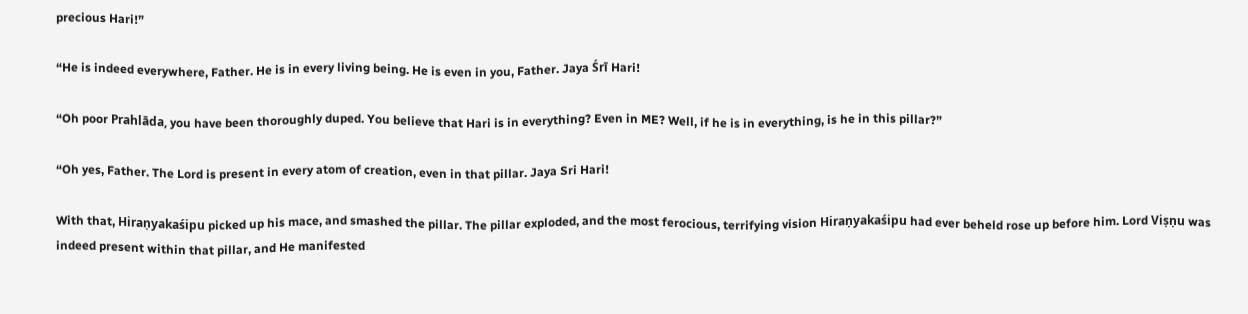precious Hari!”

“He is indeed everywhere, Father. He is in every living being. He is even in you, Father. Jaya Śrī Hari!

“Oh poor Prahlāda, you have been thoroughly duped. You believe that Hari is in everything? Even in ME? Well, if he is in everything, is he in this pillar?”

“Oh yes, Father. The Lord is present in every atom of creation, even in that pillar. Jaya Sri Hari!

With that, Hiraṇyakaśipu picked up his mace, and smashed the pillar. The pillar exploded, and the most ferocious, terrifying vision Hiraṇyakaśipu had ever beheld rose up before him. Lord Viṣṇu was indeed present within that pillar, and He manifested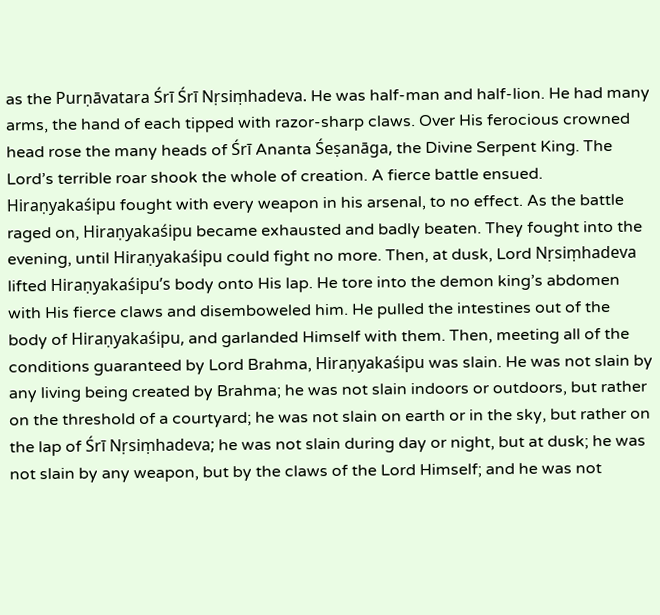as the Purṇāvatara Śrī Śrī Nṛsiṃhadeva. He was half-man and half-lion. He had many arms, the hand of each tipped with razor-sharp claws. Over His ferocious crowned head rose the many heads of Śrī Ananta Śeṣanāga, the Divine Serpent King. The Lord’s terrible roar shook the whole of creation. A fierce battle ensued. Hiraṇyakaśipu fought with every weapon in his arsenal, to no effect. As the battle raged on, Hiraṇyakaśipu became exhausted and badly beaten. They fought into the evening, until Hiraṇyakaśipu could fight no more. Then, at dusk, Lord Nṛsiṃhadeva lifted Hiraṇyakaśipu’s body onto His lap. He tore into the demon king’s abdomen with His fierce claws and disemboweled him. He pulled the intestines out of the body of Hiraṇyakaśipu, and garlanded Himself with them. Then, meeting all of the conditions guaranteed by Lord Brahma, Hiraṇyakaśipu was slain. He was not slain by any living being created by Brahma; he was not slain indoors or outdoors, but rather on the threshold of a courtyard; he was not slain on earth or in the sky, but rather on the lap of Śrī Nṛsiṃhadeva; he was not slain during day or night, but at dusk; he was not slain by any weapon, but by the claws of the Lord Himself; and he was not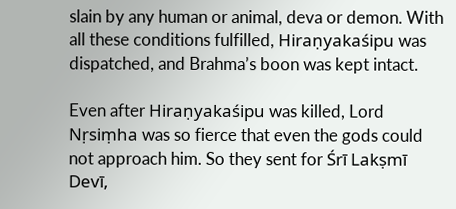slain by any human or animal, deva or demon. With all these conditions fulfilled, Hiraṇyakaśipu was dispatched, and Brahma’s boon was kept intact.

Even after Hiraṇyakaśipu was killed, Lord Nṛsiṃha was so fierce that even the gods could not approach him. So they sent for Śrī Lakṣmī Devī,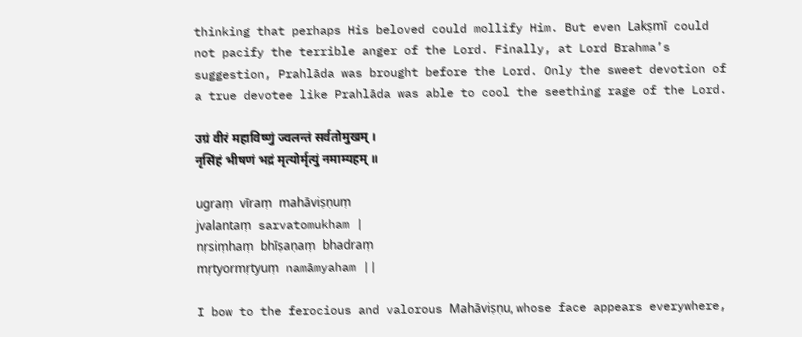thinking that perhaps His beloved could mollify Him. But even Lakṣmī could not pacify the terrible anger of the Lord. Finally, at Lord Brahma’s suggestion, Prahlāda was brought before the Lord. Only the sweet devotion of a true devotee like Prahlāda was able to cool the seething rage of the Lord.

उग्रं वीरं महाविष्णुं ज्वलन्तं सर्वतोमुखम् ।
नृसिंहं भीषणं भद्रं मृत्योर्मृत्युं नमाम्यहम् ॥

ugraṃ vīraṃ mahāviṣṇuṃ
jvalantaṃ sarvatomukham |
nṛsiṃhaṃ bhīṣaṇaṃ bhadraṃ
mṛtyormṛtyuṃ namāmyaham ||

I bow to the ferocious and valorous Mahāviṣṇu, whose face appears everywhere,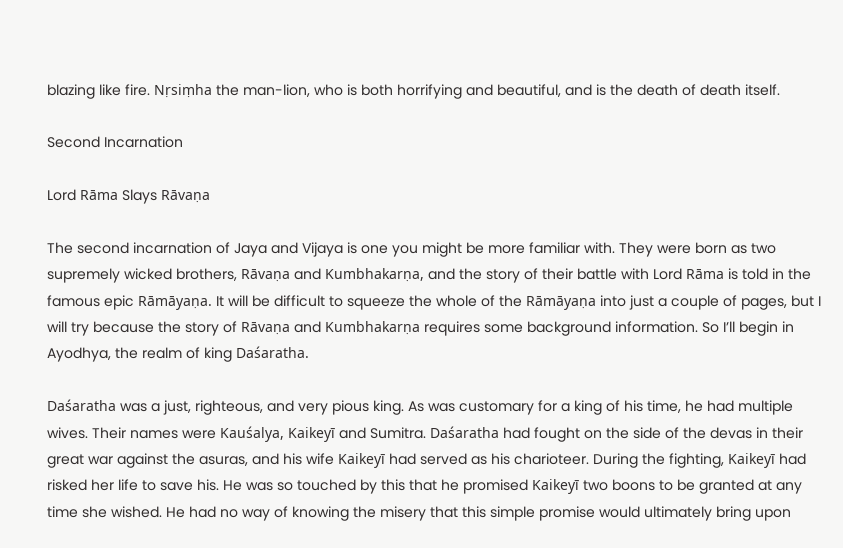blazing like fire. Nṛsiṃha the man-lion, who is both horrifying and beautiful, and is the death of death itself.

Second Incarnation

Lord Rāma Slays Rāvaṇa

The second incarnation of Jaya and Vijaya is one you might be more familiar with. They were born as two supremely wicked brothers, Rāvaṇa and Kumbhakarṇa, and the story of their battle with Lord Rāma is told in the famous epic Rāmāyaṇa. It will be difficult to squeeze the whole of the Rāmāyaṇa into just a couple of pages, but I will try because the story of Rāvaṇa and Kumbhakarṇa requires some background information. So I’ll begin in Ayodhya, the realm of king Daśaratha.

Daśaratha was a just, righteous, and very pious king. As was customary for a king of his time, he had multiple wives. Their names were Kauśalya, Kaikeyī and Sumitra. Daśaratha had fought on the side of the devas in their great war against the asuras, and his wife Kaikeyī had served as his charioteer. During the fighting, Kaikeyī had risked her life to save his. He was so touched by this that he promised Kaikeyī two boons to be granted at any time she wished. He had no way of knowing the misery that this simple promise would ultimately bring upon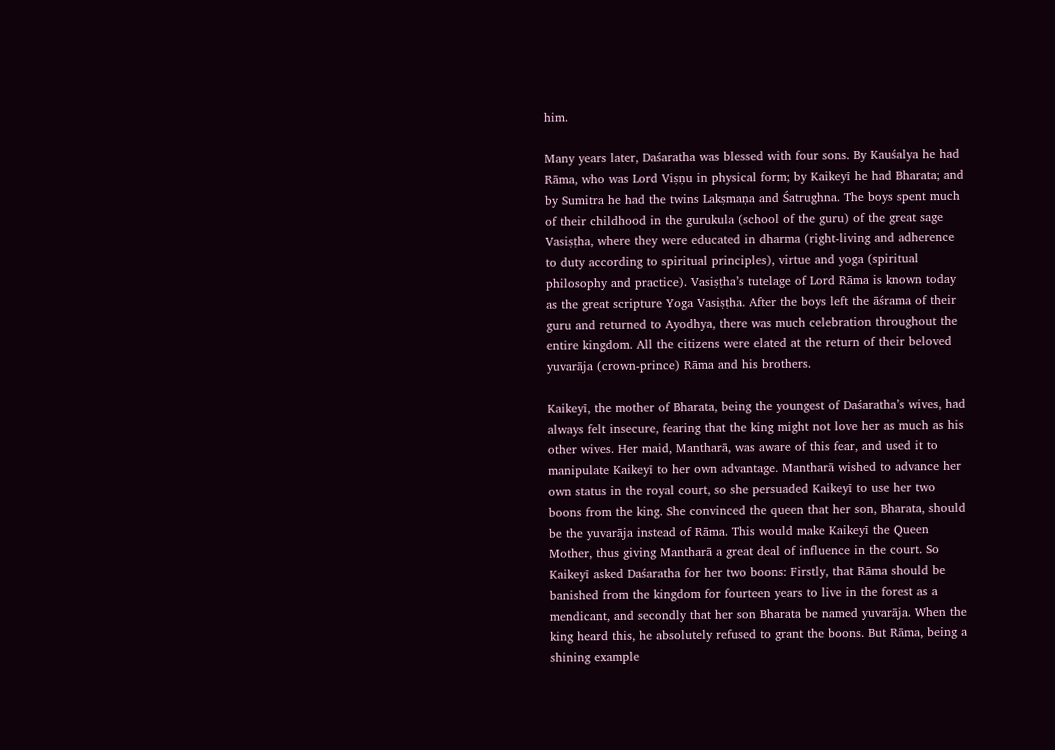him.

Many years later, Daśaratha was blessed with four sons. By Kauśalya he had Rāma, who was Lord Viṣṇu in physical form; by Kaikeyī he had Bharata; and by Sumitra he had the twins Lakṣmaṇa and Śatrughna. The boys spent much of their childhood in the gurukula (school of the guru) of the great sage Vasiṣṭha, where they were educated in dharma (right-living and adherence to duty according to spiritual principles), virtue and yoga (spiritual philosophy and practice). Vasiṣṭha’s tutelage of Lord Rāma is known today as the great scripture Yoga Vasiṣṭha. After the boys left the āśrama of their guru and returned to Ayodhya, there was much celebration throughout the entire kingdom. All the citizens were elated at the return of their beloved yuvarāja (crown-prince) Rāma and his brothers.

Kaikeyī, the mother of Bharata, being the youngest of Daśaratha’s wives, had always felt insecure, fearing that the king might not love her as much as his other wives. Her maid, Mantharā, was aware of this fear, and used it to manipulate Kaikeyī to her own advantage. Mantharā wished to advance her own status in the royal court, so she persuaded Kaikeyī to use her two boons from the king. She convinced the queen that her son, Bharata, should be the yuvarāja instead of Rāma. This would make Kaikeyī the Queen Mother, thus giving Mantharā a great deal of influence in the court. So Kaikeyī asked Daśaratha for her two boons: Firstly, that Rāma should be banished from the kingdom for fourteen years to live in the forest as a mendicant, and secondly that her son Bharata be named yuvarāja. When the king heard this, he absolutely refused to grant the boons. But Rāma, being a shining example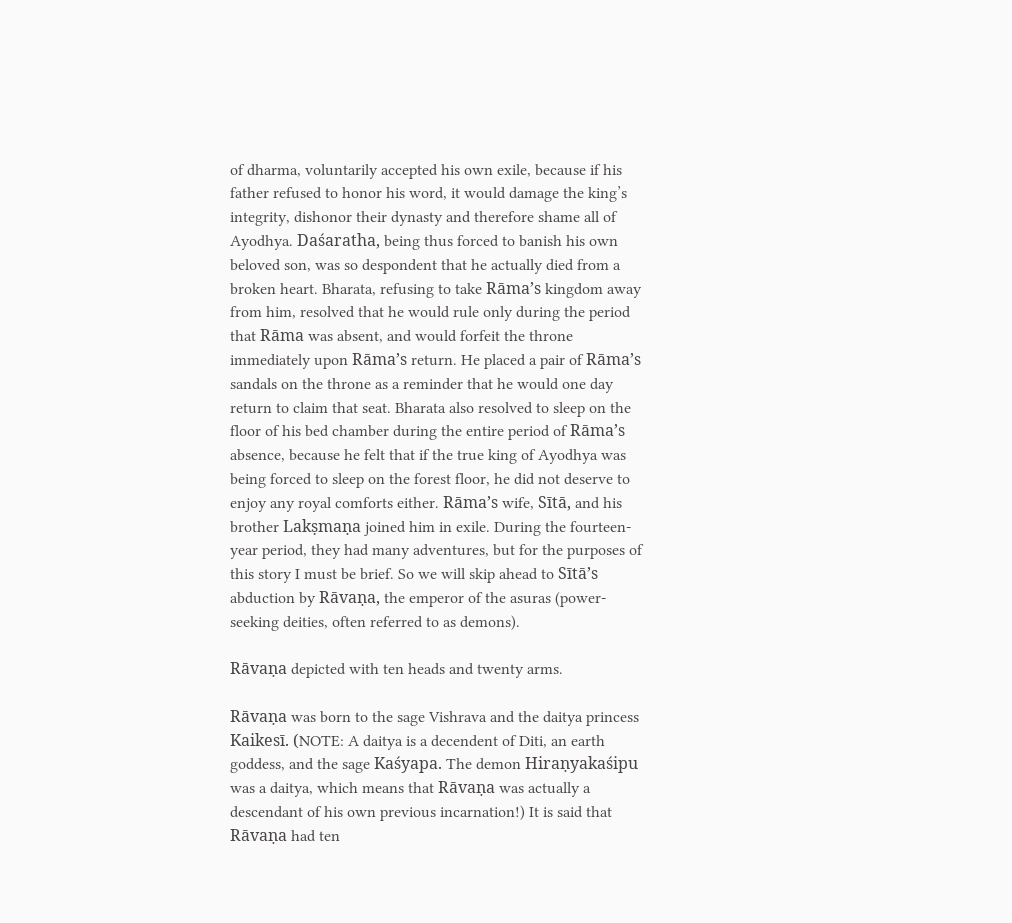of dharma, voluntarily accepted his own exile, because if his father refused to honor his word, it would damage the king’s integrity, dishonor their dynasty and therefore shame all of Ayodhya. Daśaratha, being thus forced to banish his own beloved son, was so despondent that he actually died from a broken heart. Bharata, refusing to take Rāma’s kingdom away from him, resolved that he would rule only during the period that Rāma was absent, and would forfeit the throne immediately upon Rāma’s return. He placed a pair of Rāma’s sandals on the throne as a reminder that he would one day return to claim that seat. Bharata also resolved to sleep on the floor of his bed chamber during the entire period of Rāma’s absence, because he felt that if the true king of Ayodhya was being forced to sleep on the forest floor, he did not deserve to enjoy any royal comforts either. Rāma’s wife, Sītā, and his brother Lakṣmaṇa joined him in exile. During the fourteen-year period, they had many adventures, but for the purposes of this story I must be brief. So we will skip ahead to Sītā’s abduction by Rāvaṇa, the emperor of the asuras (power-seeking deities, often referred to as demons).

Rāvaṇa depicted with ten heads and twenty arms.

Rāvaṇa was born to the sage Vishrava and the daitya princess Kaikesī. (NOTE: A daitya is a decendent of Diti, an earth goddess, and the sage Kaśyapa. The demon Hiraṇyakaśipu was a daitya, which means that Rāvaṇa was actually a descendant of his own previous incarnation!) It is said that Rāvaṇa had ten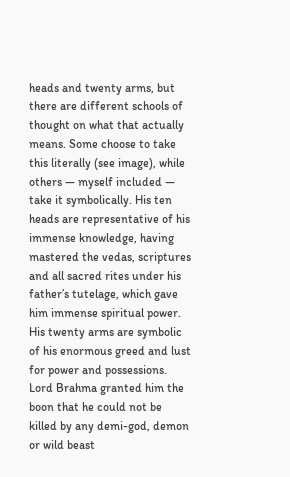heads and twenty arms, but there are different schools of thought on what that actually means. Some choose to take this literally (see image), while others — myself included — take it symbolically. His ten heads are representative of his immense knowledge, having mastered the vedas, scriptures and all sacred rites under his father’s tutelage, which gave him immense spiritual power. His twenty arms are symbolic of his enormous greed and lust for power and possessions. Lord Brahma granted him the boon that he could not be killed by any demi-god, demon or wild beast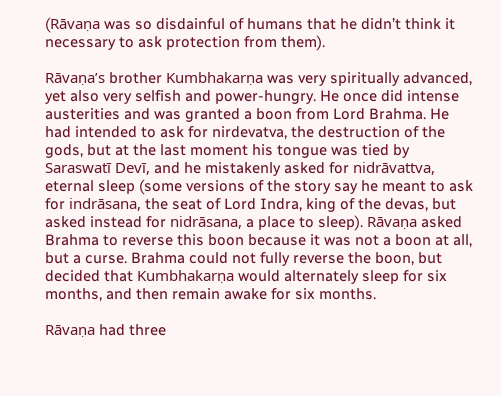(Rāvaṇa was so disdainful of humans that he didn’t think it necessary to ask protection from them).

Rāvaṇa’s brother Kumbhakarṇa was very spiritually advanced, yet also very selfish and power-hungry. He once did intense austerities and was granted a boon from Lord Brahma. He had intended to ask for nirdevatva, the destruction of the gods, but at the last moment his tongue was tied by Saraswatī Devī, and he mistakenly asked for nidrāvattva, eternal sleep (some versions of the story say he meant to ask for indrāsana, the seat of Lord Indra, king of the devas, but asked instead for nidrāsana, a place to sleep). Rāvaṇa asked Brahma to reverse this boon because it was not a boon at all, but a curse. Brahma could not fully reverse the boon, but decided that Kumbhakarṇa would alternately sleep for six months, and then remain awake for six months.

Rāvaṇa had three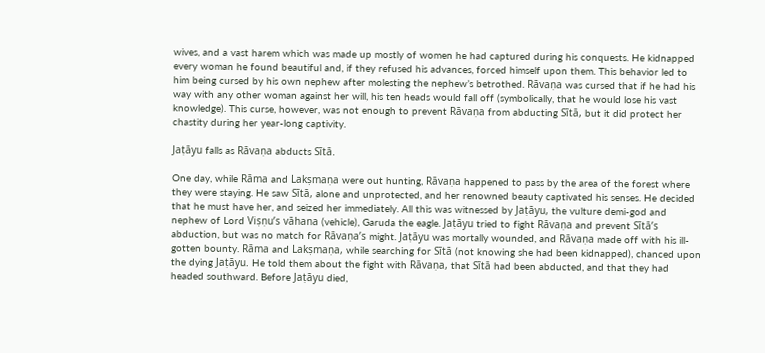wives, and a vast harem which was made up mostly of women he had captured during his conquests. He kidnapped every woman he found beautiful and, if they refused his advances, forced himself upon them. This behavior led to him being cursed by his own nephew after molesting the nephew’s betrothed. Rāvaṇa was cursed that if he had his way with any other woman against her will, his ten heads would fall off (symbolically, that he would lose his vast knowledge). This curse, however, was not enough to prevent Rāvaṇa from abducting Sītā, but it did protect her chastity during her year-long captivity.

Jaṭāyu falls as Rāvaṇa abducts Sītā.

One day, while Rāma and Lakṣmaṇa were out hunting, Rāvaṇa happened to pass by the area of the forest where they were staying. He saw Sītā, alone and unprotected, and her renowned beauty captivated his senses. He decided that he must have her, and seized her immediately. All this was witnessed by Jaṭāyu, the vulture demi-god and nephew of Lord Viṣṇu’s vāhana (vehicle), Garuda the eagle. Jaṭāyu tried to fight Rāvaṇa and prevent Sītā’s abduction, but was no match for Rāvaṇa’s might. Jaṭāyu was mortally wounded, and Rāvaṇa made off with his ill-gotten bounty. Rāma and Lakṣmaṇa, while searching for Sītā (not knowing she had been kidnapped), chanced upon the dying Jaṭāyu. He told them about the fight with Rāvaṇa, that Sītā had been abducted, and that they had headed southward. Before Jaṭāyu died,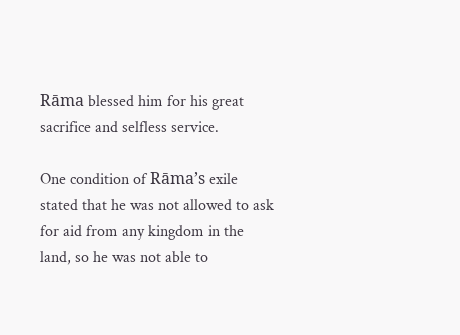Rāma blessed him for his great sacrifice and selfless service.

One condition of Rāma’s exile stated that he was not allowed to ask for aid from any kingdom in the land, so he was not able to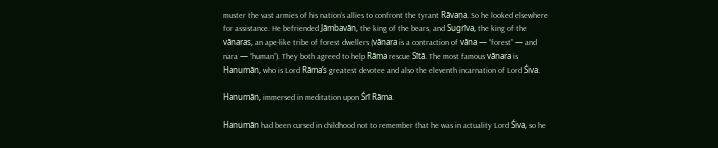muster the vast armies of his nation’s allies to confront the tyrant Rāvaṇa. So he looked elsewhere for assistance. He befriended Jāmbavān, the king of the bears, and Sugrīva, the king of the vānaras, an ape-like tribe of forest dwellers (vānara is a contraction of vāna — “forest” — and nara — “human”). They both agreed to help Rāma rescue Sītā. The most famous vānara is Hanumān, who is Lord Rāma’s greatest devotee and also the eleventh incarnation of Lord Śiva.

Hanumān, immersed in meditation upon Śrī Rāma.

Hanumān had been cursed in childhood not to remember that he was in actuality Lord Śiva, so he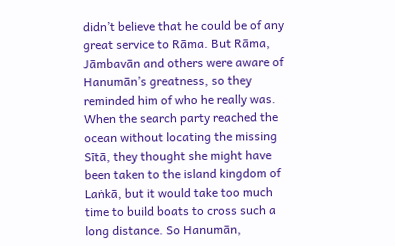didn’t believe that he could be of any great service to Rāma. But Rāma, Jāmbavān and others were aware of Hanumān’s greatness, so they reminded him of who he really was. When the search party reached the ocean without locating the missing Sītā, they thought she might have been taken to the island kingdom of Laṅkā, but it would take too much time to build boats to cross such a long distance. So Hanumān,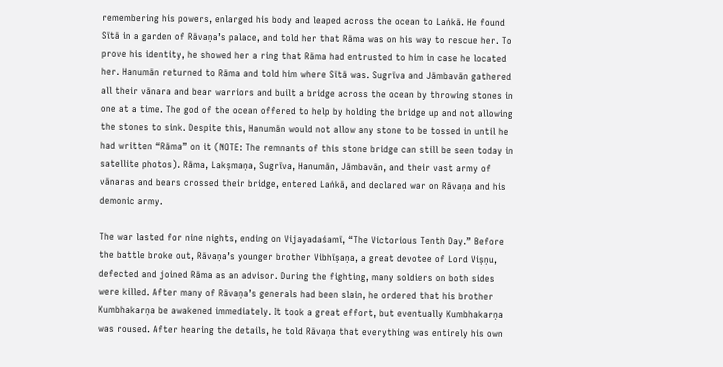remembering his powers, enlarged his body and leaped across the ocean to Laṅkā. He found Sītā in a garden of Rāvaṇa’s palace, and told her that Rāma was on his way to rescue her. To prove his identity, he showed her a ring that Rāma had entrusted to him in case he located her. Hanumān returned to Rāma and told him where Sītā was. Sugrīva and Jāmbavān gathered all their vānara and bear warriors and built a bridge across the ocean by throwing stones in one at a time. The god of the ocean offered to help by holding the bridge up and not allowing the stones to sink. Despite this, Hanumān would not allow any stone to be tossed in until he had written “Rāma” on it (NOTE: The remnants of this stone bridge can still be seen today in satellite photos). Rāma, Lakṣmaṇa, Sugrīva, Hanumān, Jāmbavān, and their vast army of vānaras and bears crossed their bridge, entered Laṅkā, and declared war on Rāvaṇa and his demonic army.

The war lasted for nine nights, ending on Vijayadaśamī, “The Victorious Tenth Day.” Before the battle broke out, Rāvaṇa’s younger brother Vibhīṣaṇa, a great devotee of Lord Viṣṇu, defected and joined Rāma as an advisor. During the fighting, many soldiers on both sides were killed. After many of Rāvaṇa’s generals had been slain, he ordered that his brother Kumbhakarṇa be awakened immediately. It took a great effort, but eventually Kumbhakarṇa was roused. After hearing the details, he told Rāvaṇa that everything was entirely his own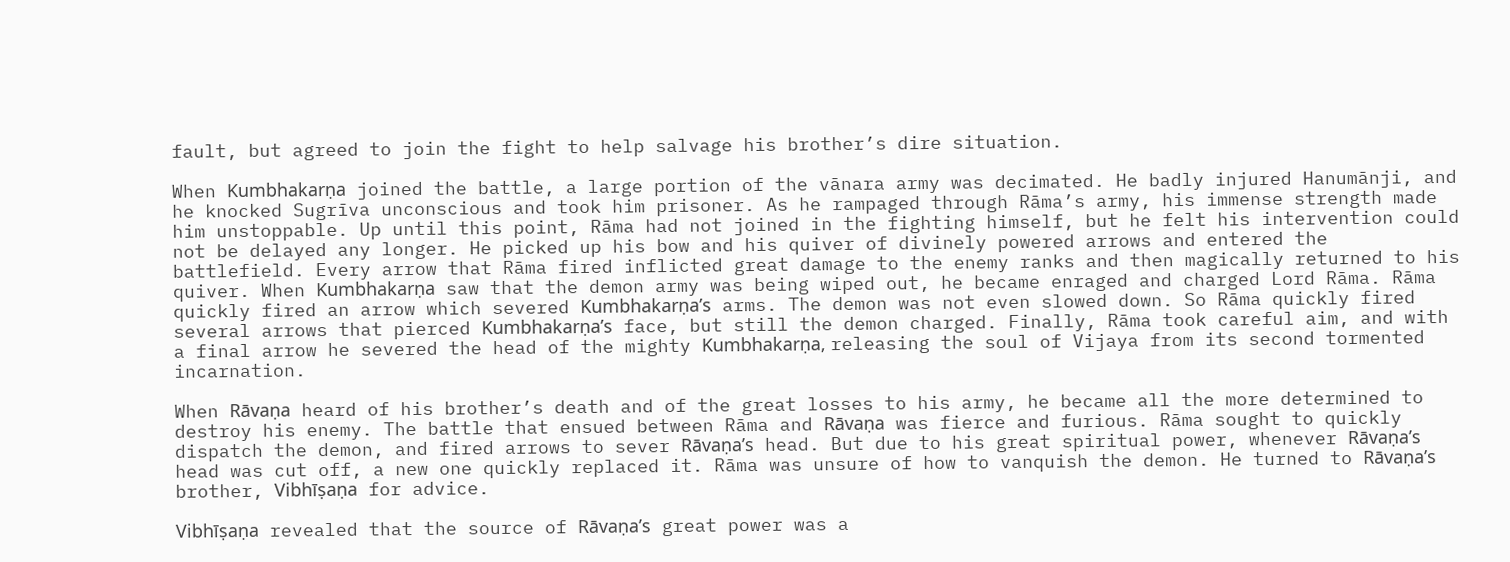fault, but agreed to join the fight to help salvage his brother’s dire situation.

When Kumbhakarṇa joined the battle, a large portion of the vānara army was decimated. He badly injured Hanumānji, and he knocked Sugrīva unconscious and took him prisoner. As he rampaged through Rāma’s army, his immense strength made him unstoppable. Up until this point, Rāma had not joined in the fighting himself, but he felt his intervention could not be delayed any longer. He picked up his bow and his quiver of divinely powered arrows and entered the battlefield. Every arrow that Rāma fired inflicted great damage to the enemy ranks and then magically returned to his quiver. When Kumbhakarṇa saw that the demon army was being wiped out, he became enraged and charged Lord Rāma. Rāma quickly fired an arrow which severed Kumbhakarṇa’s arms. The demon was not even slowed down. So Rāma quickly fired several arrows that pierced Kumbhakarṇa’s face, but still the demon charged. Finally, Rāma took careful aim, and with a final arrow he severed the head of the mighty Kumbhakarṇa, releasing the soul of Vijaya from its second tormented incarnation.

When Rāvaṇa heard of his brother’s death and of the great losses to his army, he became all the more determined to destroy his enemy. The battle that ensued between Rāma and Rāvaṇa was fierce and furious. Rāma sought to quickly dispatch the demon, and fired arrows to sever Rāvaṇa’s head. But due to his great spiritual power, whenever Rāvaṇa’s head was cut off, a new one quickly replaced it. Rāma was unsure of how to vanquish the demon. He turned to Rāvaṇa’s brother, Vibhīṣaṇa for advice.

Vibhīṣaṇa revealed that the source of Rāvaṇa’s great power was a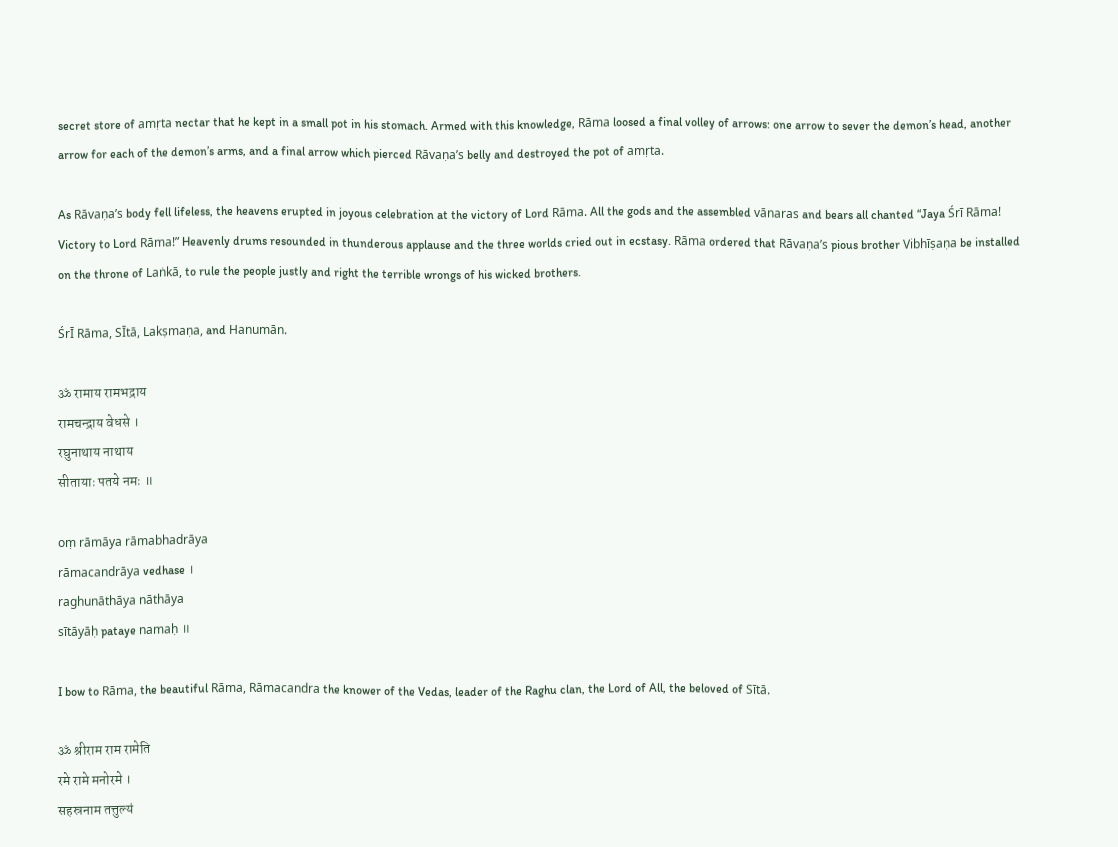secret store of amṛta nectar that he kept in a small pot in his stomach. Armed with this knowledge, Rāma loosed a final volley of arrows: one arrow to sever the demon’s head, another arrow for each of the demon’s arms, and a final arrow which pierced Rāvaṇa’s belly and destroyed the pot of amṛta.

As Rāvaṇa’s body fell lifeless, the heavens erupted in joyous celebration at the victory of Lord Rāma. All the gods and the assembled vānaras and bears all chanted “Jaya Śrī Rāma! Victory to Lord Rāma!” Heavenly drums resounded in thunderous applause and the three worlds cried out in ecstasy. Rāma ordered that Rāvaṇa’s pious brother Vibhīṣaṇa be installed on the throne of Laṅkā, to rule the people justly and right the terrible wrongs of his wicked brothers.

ŚrĪ Rāma, SĪtā, Lakṣmaṇa, and Hanumān.

ॐ रामाय रामभद्राय
रामचन्द्राय वेधसे ।
रघुनाथाय नाथाय
सीतायाः पतये नमः ॥

oṃ rāmāya rāmabhadrāya
rāmacandrāya vedhase ।
raghunāthāya nāthāya
sītāyāḥ pataye namaḥ ॥

I bow to Rāma, the beautiful Rāma, Rāmacandra the knower of the Vedas, leader of the Raghu clan, the Lord of All, the beloved of Sītā.

ॐ श्रीराम राम रामेति
रमे रामे मनोरमे ।
सहस्रनाम तत्तुल्यं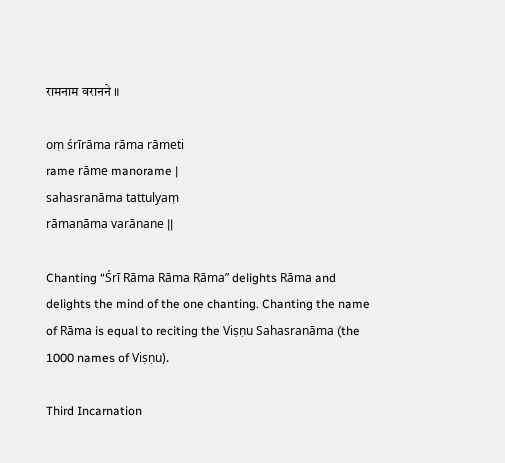रामनाम वरानने ॥

oṃ śrīrāma rāma rāmeti
rame rāme manorame |
sahasranāma tattulyaṃ
rāmanāma varānane ||

Chanting “Śrī Rāma Rāma Rāma” delights Rāma and delights the mind of the one chanting. Chanting the name of Rāma is equal to reciting the Viṣṇu Sahasranāma (the 1000 names of Viṣṇu).

Third Incarnation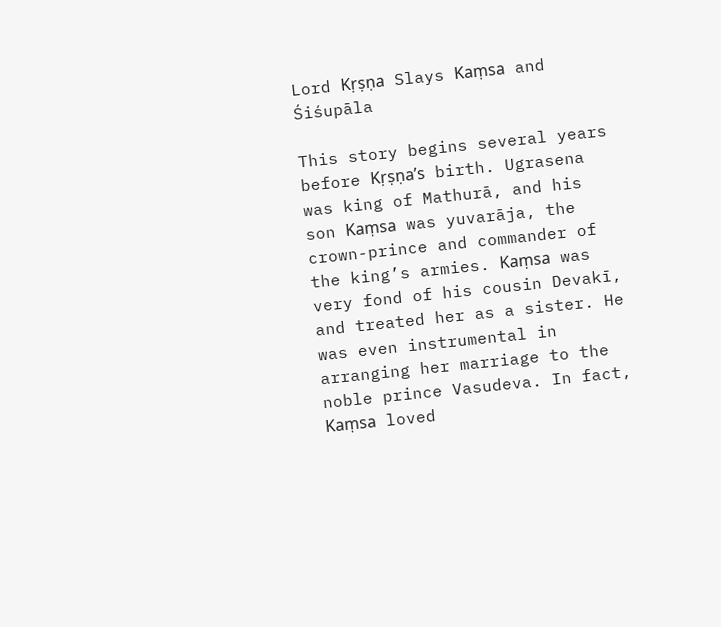Lord Kṛṣṇa Slays Kaṃsa and Śiśupāla

This story begins several years before Kṛṣṇa’s birth. Ugrasena was king of Mathurā, and his son Kaṃsa was yuvarāja, the crown-prince and commander of the king’s armies. Kaṃsa was very fond of his cousin Devakī, and treated her as a sister. He was even instrumental in arranging her marriage to the noble prince Vasudeva. In fact, Kaṃsa loved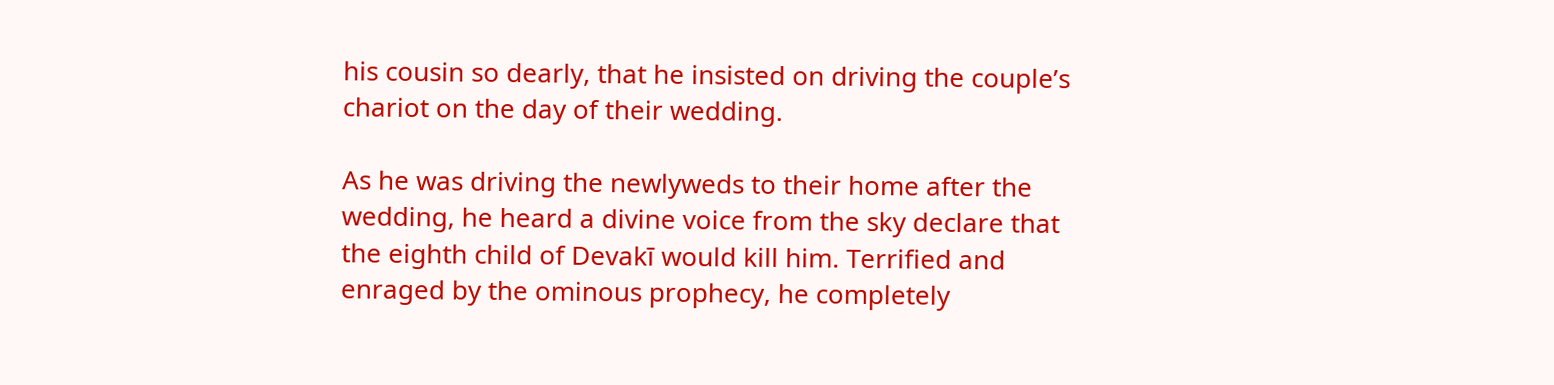his cousin so dearly, that he insisted on driving the couple’s chariot on the day of their wedding.

As he was driving the newlyweds to their home after the wedding, he heard a divine voice from the sky declare that the eighth child of Devakī would kill him. Terrified and enraged by the ominous prophecy, he completely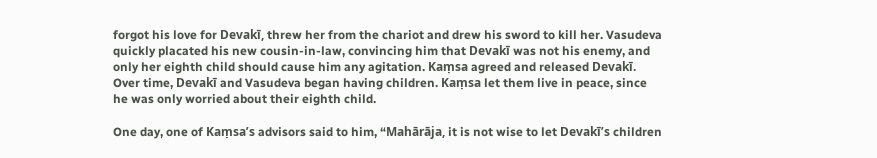forgot his love for Devakī, threw her from the chariot and drew his sword to kill her. Vasudeva quickly placated his new cousin-in-law, convincing him that Devakī was not his enemy, and only her eighth child should cause him any agitation. Kaṃsa agreed and released Devakī. Over time, Devakī and Vasudeva began having children. Kaṃsa let them live in peace, since he was only worried about their eighth child.

One day, one of Kaṃsa’s advisors said to him, “Mahārāja, it is not wise to let Devakī’s children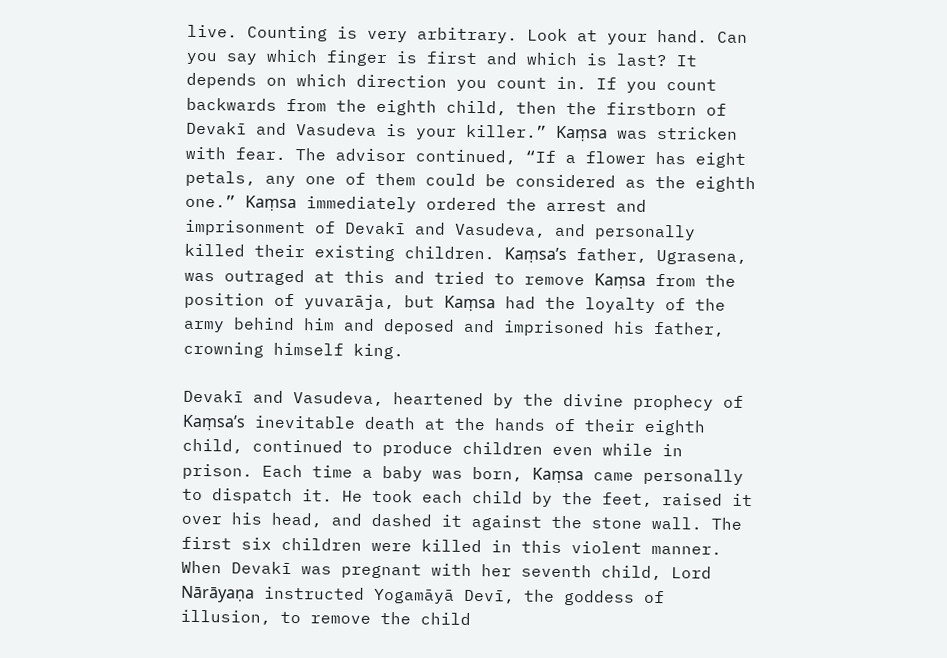live. Counting is very arbitrary. Look at your hand. Can you say which finger is first and which is last? It depends on which direction you count in. If you count backwards from the eighth child, then the firstborn of Devakī and Vasudeva is your killer.” Kaṃsa was stricken with fear. The advisor continued, “If a flower has eight petals, any one of them could be considered as the eighth one.” Kaṃsa immediately ordered the arrest and imprisonment of Devakī and Vasudeva, and personally killed their existing children. Kaṃsa’s father, Ugrasena, was outraged at this and tried to remove Kaṃsa from the position of yuvarāja, but Kaṃsa had the loyalty of the army behind him and deposed and imprisoned his father, crowning himself king.

Devakī and Vasudeva, heartened by the divine prophecy of Kaṃsa’s inevitable death at the hands of their eighth child, continued to produce children even while in prison. Each time a baby was born, Kaṃsa came personally to dispatch it. He took each child by the feet, raised it over his head, and dashed it against the stone wall. The first six children were killed in this violent manner. When Devakī was pregnant with her seventh child, Lord Nārāyaṇa instructed Yogamāyā Devī, the goddess of illusion, to remove the child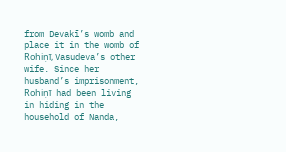from Devakī’s womb and place it in the womb of Rohiṇī, Vasudeva’s other wife. Since her husband’s imprisonment, Rohiṇī had been living in hiding in the household of Nanda,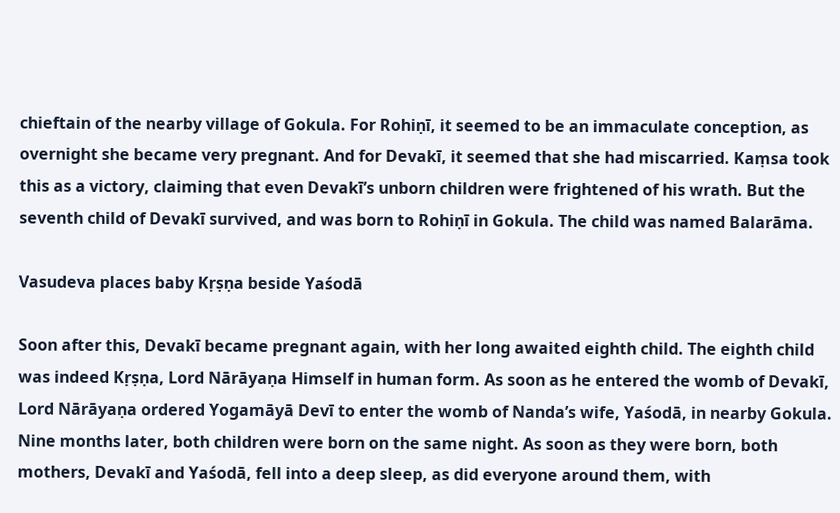chieftain of the nearby village of Gokula. For Rohiṇī, it seemed to be an immaculate conception, as overnight she became very pregnant. And for Devakī, it seemed that she had miscarried. Kaṃsa took this as a victory, claiming that even Devakī’s unborn children were frightened of his wrath. But the seventh child of Devakī survived, and was born to Rohiṇī in Gokula. The child was named Balarāma.

Vasudeva places baby Kṛṣṇa beside Yaśodā

Soon after this, Devakī became pregnant again, with her long awaited eighth child. The eighth child was indeed Kṛṣṇa, Lord Nārāyaṇa Himself in human form. As soon as he entered the womb of Devakī, Lord Nārāyaṇa ordered Yogamāyā Devī to enter the womb of Nanda’s wife, Yaśodā, in nearby Gokula. Nine months later, both children were born on the same night. As soon as they were born, both mothers, Devakī and Yaśodā, fell into a deep sleep, as did everyone around them, with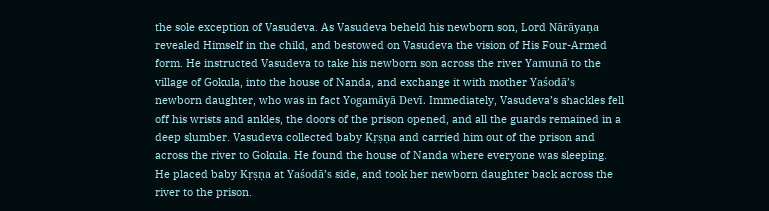the sole exception of Vasudeva. As Vasudeva beheld his newborn son, Lord Nārāyaṇa revealed Himself in the child, and bestowed on Vasudeva the vision of His Four-Armed form. He instructed Vasudeva to take his newborn son across the river Yamunā to the village of Gokula, into the house of Nanda, and exchange it with mother Yaśodā’s newborn daughter, who was in fact Yogamāyā Devī. Immediately, Vasudeva’s shackles fell off his wrists and ankles, the doors of the prison opened, and all the guards remained in a deep slumber. Vasudeva collected baby Kṛṣṇa and carried him out of the prison and across the river to Gokula. He found the house of Nanda where everyone was sleeping. He placed baby Kṛṣṇa at Yaśodā’s side, and took her newborn daughter back across the river to the prison.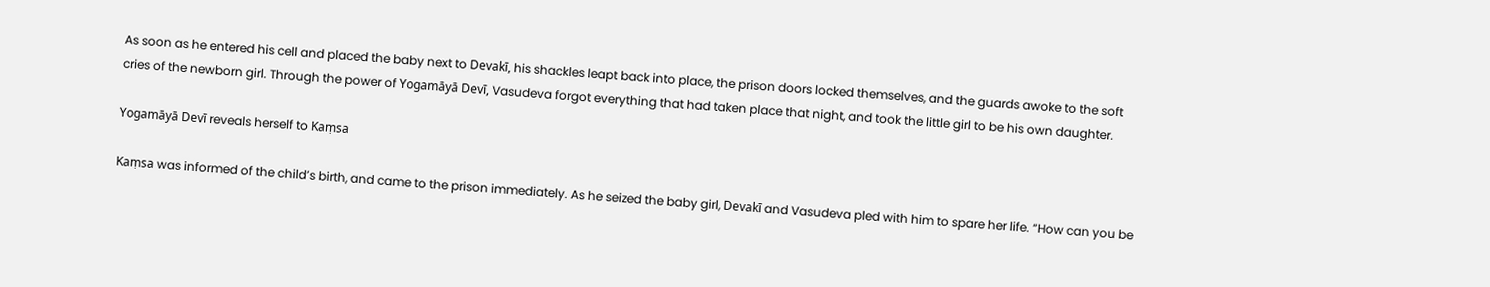As soon as he entered his cell and placed the baby next to Devakī, his shackles leapt back into place, the prison doors locked themselves, and the guards awoke to the soft cries of the newborn girl. Through the power of Yogamāyā Devī, Vasudeva forgot everything that had taken place that night, and took the little girl to be his own daughter.

Yogamāyā Devī reveals herself to Kaṃsa

Kaṃsa was informed of the child’s birth, and came to the prison immediately. As he seized the baby girl, Devakī and Vasudeva pled with him to spare her life. “How can you be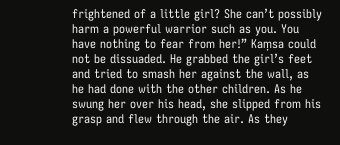frightened of a little girl? She can’t possibly harm a powerful warrior such as you. You have nothing to fear from her!” Kaṃsa could not be dissuaded. He grabbed the girl’s feet and tried to smash her against the wall, as he had done with the other children. As he swung her over his head, she slipped from his grasp and flew through the air. As they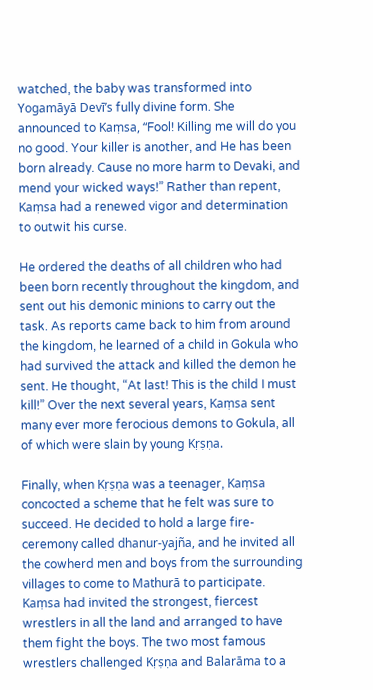watched, the baby was transformed into Yogamāyā Devī’s fully divine form. She announced to Kaṃsa, “Fool! Killing me will do you no good. Your killer is another, and He has been born already. Cause no more harm to Devaki, and mend your wicked ways!” Rather than repent, Kaṃsa had a renewed vigor and determination to outwit his curse.

He ordered the deaths of all children who had been born recently throughout the kingdom, and sent out his demonic minions to carry out the task. As reports came back to him from around the kingdom, he learned of a child in Gokula who had survived the attack and killed the demon he sent. He thought, “At last! This is the child I must kill!” Over the next several years, Kaṃsa sent many ever more ferocious demons to Gokula, all of which were slain by young Kṛṣṇa.

Finally, when Kṛṣṇa was a teenager, Kaṃsa concocted a scheme that he felt was sure to succeed. He decided to hold a large fire-ceremony called dhanur-yajña, and he invited all the cowherd men and boys from the surrounding villages to come to Mathurā to participate. Kaṃsa had invited the strongest, fiercest wrestlers in all the land and arranged to have them fight the boys. The two most famous wrestlers challenged Kṛṣṇa and Balarāma to a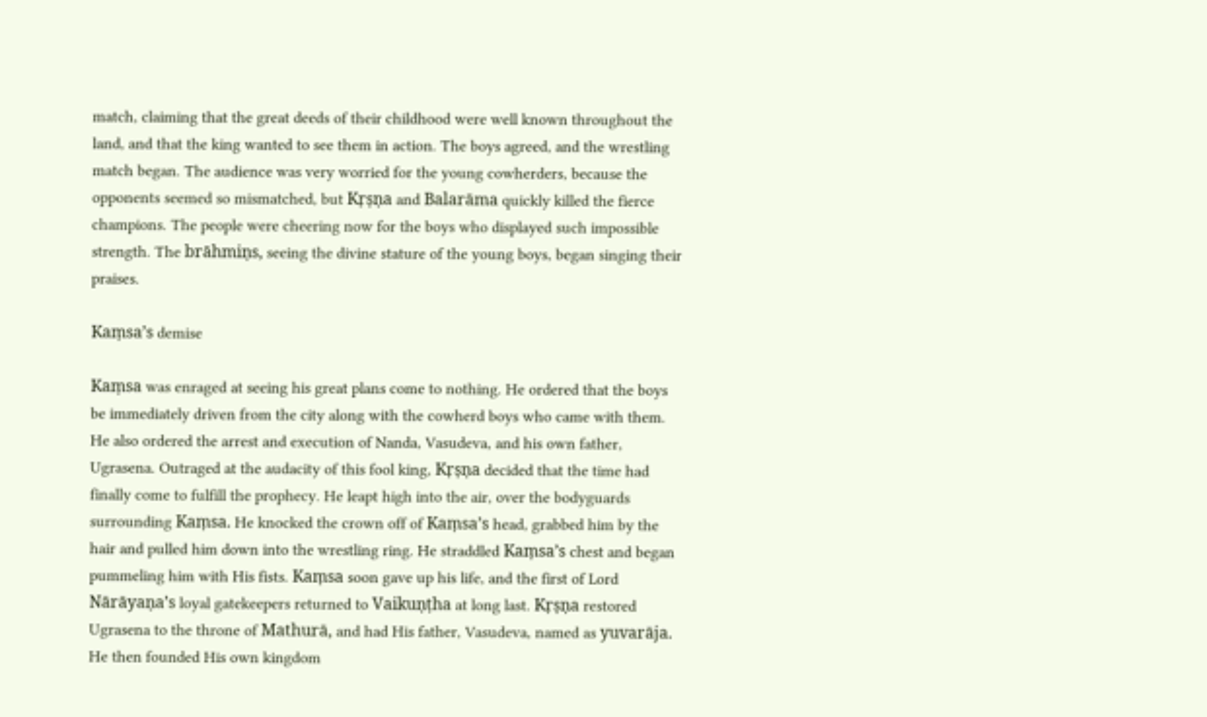match, claiming that the great deeds of their childhood were well known throughout the land, and that the king wanted to see them in action. The boys agreed, and the wrestling match began. The audience was very worried for the young cowherders, because the opponents seemed so mismatched, but Kṛṣṇa and Balarāma quickly killed the fierce champions. The people were cheering now for the boys who displayed such impossible strength. The brāhmiṇs, seeing the divine stature of the young boys, began singing their praises.

Kaṃsa’s demise

Kaṃsa was enraged at seeing his great plans come to nothing. He ordered that the boys be immediately driven from the city along with the cowherd boys who came with them. He also ordered the arrest and execution of Nanda, Vasudeva, and his own father, Ugrasena. Outraged at the audacity of this fool king, Kṛṣṇa decided that the time had finally come to fulfill the prophecy. He leapt high into the air, over the bodyguards surrounding Kaṃsa. He knocked the crown off of Kaṃsa’s head, grabbed him by the hair and pulled him down into the wrestling ring. He straddled Kaṃsa’s chest and began pummeling him with His fists. Kaṃsa soon gave up his life, and the first of Lord Nārāyaṇa’s loyal gatekeepers returned to Vaikuṇṭha at long last. Kṛṣṇa restored Ugrasena to the throne of Mathurā, and had His father, Vasudeva, named as yuvarāja. He then founded His own kingdom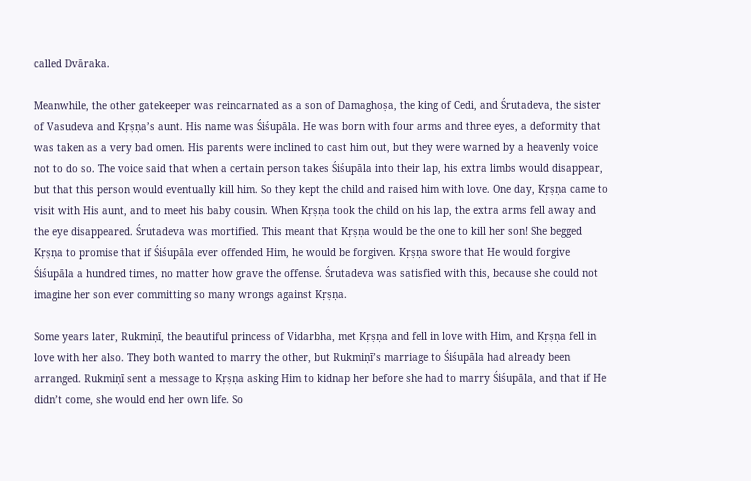called Dvāraka.

Meanwhile, the other gatekeeper was reincarnated as a son of Damaghoṣa, the king of Cedi, and Śrutadeva, the sister of Vasudeva and Kṛṣṇa’s aunt. His name was Śiśupāla. He was born with four arms and three eyes, a deformity that was taken as a very bad omen. His parents were inclined to cast him out, but they were warned by a heavenly voice not to do so. The voice said that when a certain person takes Śiśupāla into their lap, his extra limbs would disappear, but that this person would eventually kill him. So they kept the child and raised him with love. One day, Kṛṣṇa came to visit with His aunt, and to meet his baby cousin. When Kṛṣṇa took the child on his lap, the extra arms fell away and the eye disappeared. Śrutadeva was mortified. This meant that Kṛṣṇa would be the one to kill her son! She begged Kṛṣṇa to promise that if Śiśupāla ever offended Him, he would be forgiven. Kṛṣṇa swore that He would forgive Śiśupāla a hundred times, no matter how grave the offense. Śrutadeva was satisfied with this, because she could not imagine her son ever committing so many wrongs against Kṛṣṇa.

Some years later, Rukmiṇī, the beautiful princess of Vidarbha, met Kṛṣṇa and fell in love with Him, and Kṛṣṇa fell in love with her also. They both wanted to marry the other, but Rukmiṇī’s marriage to Śiśupāla had already been arranged. Rukmiṇī sent a message to Kṛṣṇa asking Him to kidnap her before she had to marry Śiśupāla, and that if He didn’t come, she would end her own life. So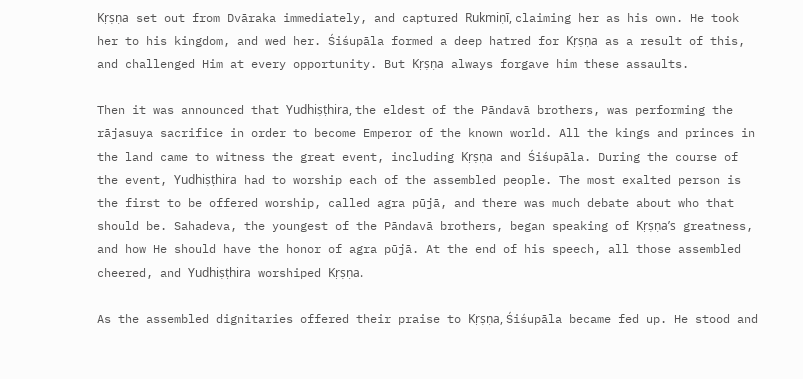Kṛṣṇa set out from Dvāraka immediately, and captured Rukmiṇī, claiming her as his own. He took her to his kingdom, and wed her. Śiśupāla formed a deep hatred for Kṛṣṇa as a result of this, and challenged Him at every opportunity. But Kṛṣṇa always forgave him these assaults.

Then it was announced that Yudhiṣṭhira, the eldest of the Pāndavā brothers, was performing the rājasuya sacrifice in order to become Emperor of the known world. All the kings and princes in the land came to witness the great event, including Kṛṣṇa and Śiśupāla. During the course of the event, Yudhiṣṭhira had to worship each of the assembled people. The most exalted person is the first to be offered worship, called agra pūjā, and there was much debate about who that should be. Sahadeva, the youngest of the Pāndavā brothers, began speaking of Kṛṣṇa’s greatness, and how He should have the honor of agra pūjā. At the end of his speech, all those assembled cheered, and Yudhiṣṭhira worshiped Kṛṣṇa.

As the assembled dignitaries offered their praise to Kṛṣṇa, Śiśupāla became fed up. He stood and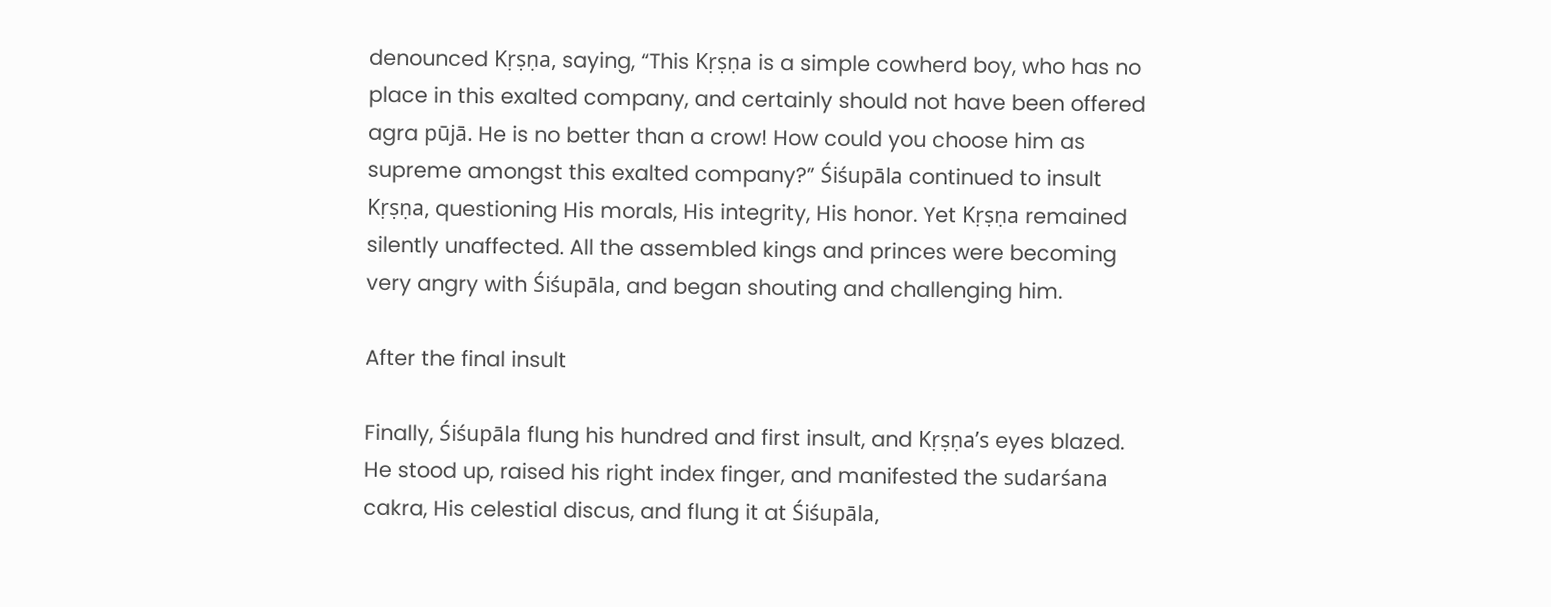denounced Kṛṣṇa, saying, “This Kṛṣṇa is a simple cowherd boy, who has no place in this exalted company, and certainly should not have been offered agra pūjā. He is no better than a crow! How could you choose him as supreme amongst this exalted company?” Śiśupāla continued to insult Kṛṣṇa, questioning His morals, His integrity, His honor. Yet Kṛṣṇa remained silently unaffected. All the assembled kings and princes were becoming very angry with Śiśupāla, and began shouting and challenging him.

After the final insult

Finally, Śiśupāla flung his hundred and first insult, and Kṛṣṇa’s eyes blazed. He stood up, raised his right index finger, and manifested the sudarśana cakra, His celestial discus, and flung it at Śiśupāla,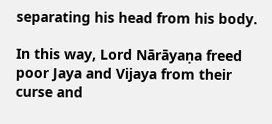separating his head from his body.

In this way, Lord Nārāyaṇa freed poor Jaya and Vijaya from their curse and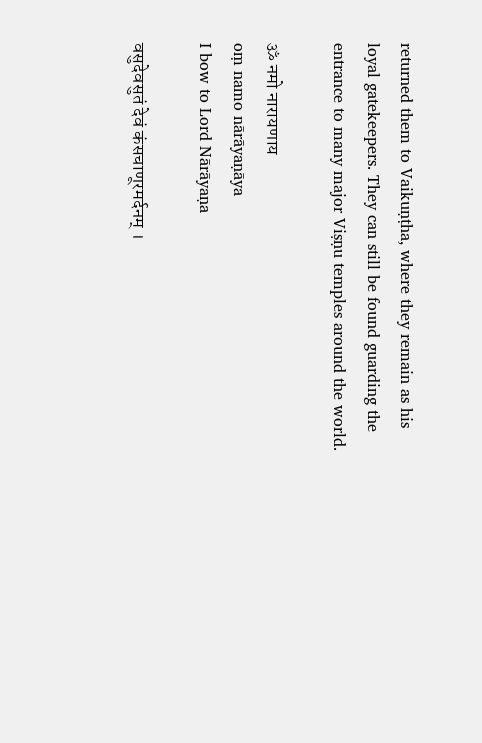returned them to Vaikuṇṭha, where they remain as his loyal gatekeepers. They can still be found guarding the entrance to many major Viṣṇu temples around the world.

ॐ नमो नारायणाय
oṃ namo nārāyaṇāya
I bow to Lord Nārāyaṇa

वसुदेवसुतं देवं कंसचाणूरमर्दनम् ।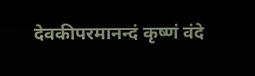देवकीपरमानन्दं कृष्णं वंदे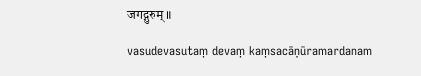जगद्गुरुम् ॥

vasudevasutaṃ devaṃ kaṃsacāṇūramardanam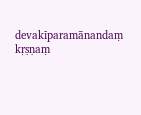devakīparamānandaṃ kṛṣṇaṃ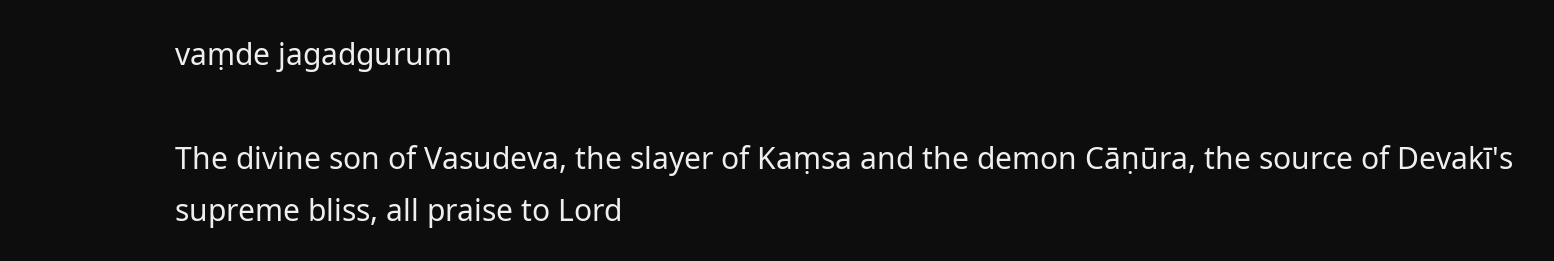vaṃde jagadgurum

The divine son of Vasudeva, the slayer of Kaṃsa and the demon Cāṇūra, the source of Devakī's supreme bliss, all praise to Lord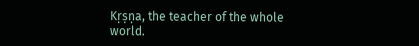Kṛṣṇa, the teacher of the whole world.